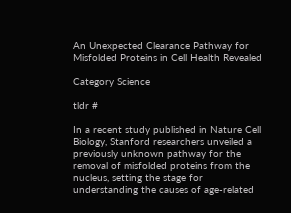An Unexpected Clearance Pathway for Misfolded Proteins in Cell Health Revealed

Category Science

tldr #

In a recent study published in Nature Cell Biology, Stanford researchers unveiled a previously unknown pathway for the removal of misfolded proteins from the nucleus, setting the stage for understanding the causes of age-related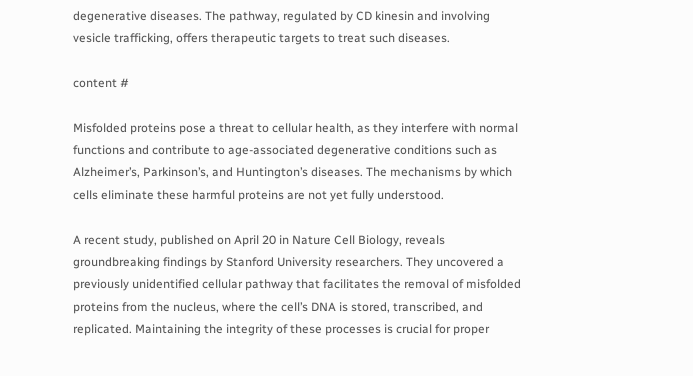degenerative diseases. The pathway, regulated by CD kinesin and involving vesicle trafficking, offers therapeutic targets to treat such diseases.

content #

Misfolded proteins pose a threat to cellular health, as they interfere with normal functions and contribute to age-associated degenerative conditions such as Alzheimer’s, Parkinson’s, and Huntington’s diseases. The mechanisms by which cells eliminate these harmful proteins are not yet fully understood.

A recent study, published on April 20 in Nature Cell Biology, reveals groundbreaking findings by Stanford University researchers. They uncovered a previously unidentified cellular pathway that facilitates the removal of misfolded proteins from the nucleus, where the cell’s DNA is stored, transcribed, and replicated. Maintaining the integrity of these processes is crucial for proper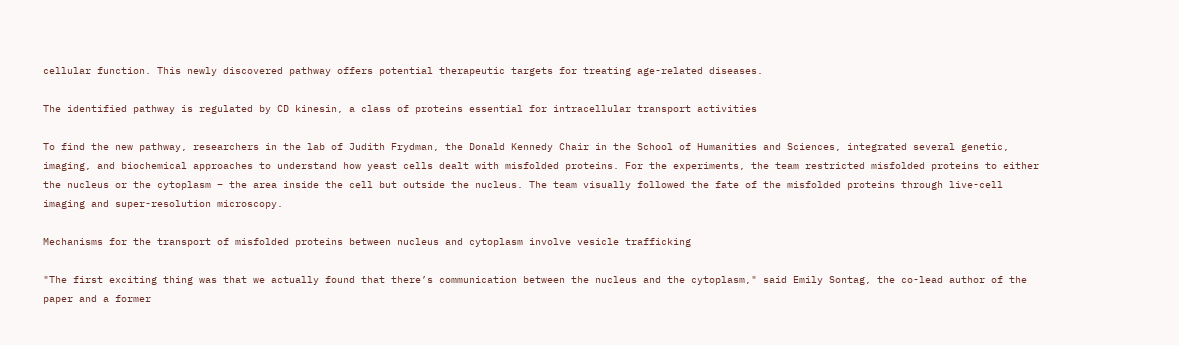cellular function. This newly discovered pathway offers potential therapeutic targets for treating age-related diseases.

The identified pathway is regulated by CD kinesin, a class of proteins essential for intracellular transport activities

To find the new pathway, researchers in the lab of Judith Frydman, the Donald Kennedy Chair in the School of Humanities and Sciences, integrated several genetic, imaging, and biochemical approaches to understand how yeast cells dealt with misfolded proteins. For the experiments, the team restricted misfolded proteins to either the nucleus or the cytoplasm – the area inside the cell but outside the nucleus. The team visually followed the fate of the misfolded proteins through live-cell imaging and super-resolution microscopy.

Mechanisms for the transport of misfolded proteins between nucleus and cytoplasm involve vesicle trafficking

"The first exciting thing was that we actually found that there’s communication between the nucleus and the cytoplasm," said Emily Sontag, the co-lead author of the paper and a former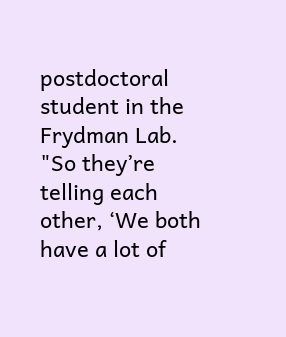postdoctoral student in the Frydman Lab. "So they’re telling each other, ‘We both have a lot of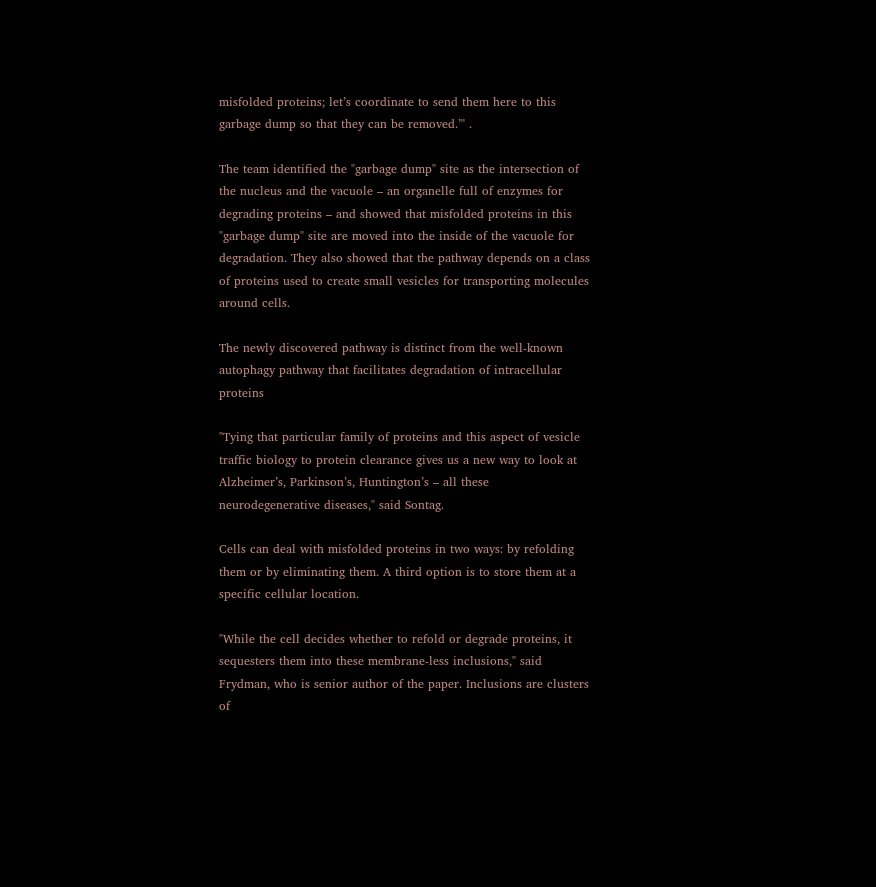misfolded proteins; let’s coordinate to send them here to this garbage dump so that they can be removed.’" .

The team identified the "garbage dump" site as the intersection of the nucleus and the vacuole – an organelle full of enzymes for degrading proteins – and showed that misfolded proteins in this "garbage dump" site are moved into the inside of the vacuole for degradation. They also showed that the pathway depends on a class of proteins used to create small vesicles for transporting molecules around cells.

The newly discovered pathway is distinct from the well-known autophagy pathway that facilitates degradation of intracellular proteins

"Tying that particular family of proteins and this aspect of vesicle traffic biology to protein clearance gives us a new way to look at Alzheimer’s, Parkinson’s, Huntington’s – all these neurodegenerative diseases," said Sontag.

Cells can deal with misfolded proteins in two ways: by refolding them or by eliminating them. A third option is to store them at a specific cellular location.

"While the cell decides whether to refold or degrade proteins, it sequesters them into these membrane-less inclusions," said Frydman, who is senior author of the paper. Inclusions are clusters of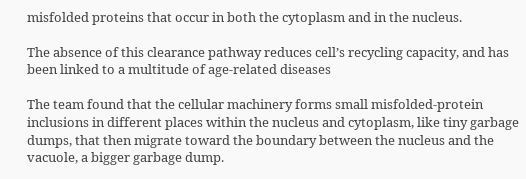misfolded proteins that occur in both the cytoplasm and in the nucleus.

The absence of this clearance pathway reduces cell’s recycling capacity, and has been linked to a multitude of age-related diseases

The team found that the cellular machinery forms small misfolded-protein inclusions in different places within the nucleus and cytoplasm, like tiny garbage dumps, that then migrate toward the boundary between the nucleus and the vacuole, a bigger garbage dump.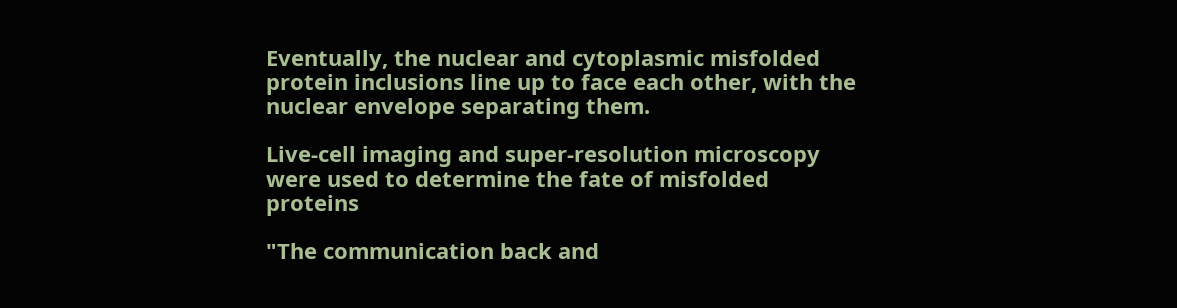Eventually, the nuclear and cytoplasmic misfolded protein inclusions line up to face each other, with the nuclear envelope separating them.

Live-cell imaging and super-resolution microscopy were used to determine the fate of misfolded proteins

"The communication back and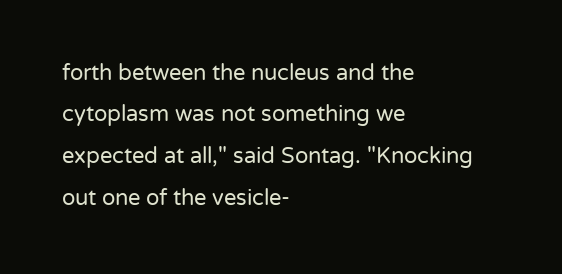forth between the nucleus and the cytoplasm was not something we expected at all," said Sontag. "Knocking out one of the vesicle-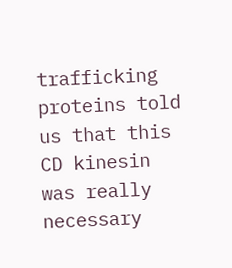trafficking proteins told us that this CD kinesin was really necessary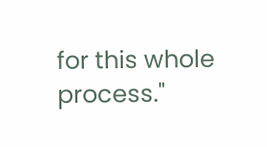for this whole process."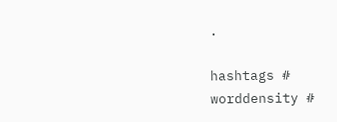.

hashtags #
worddensity #